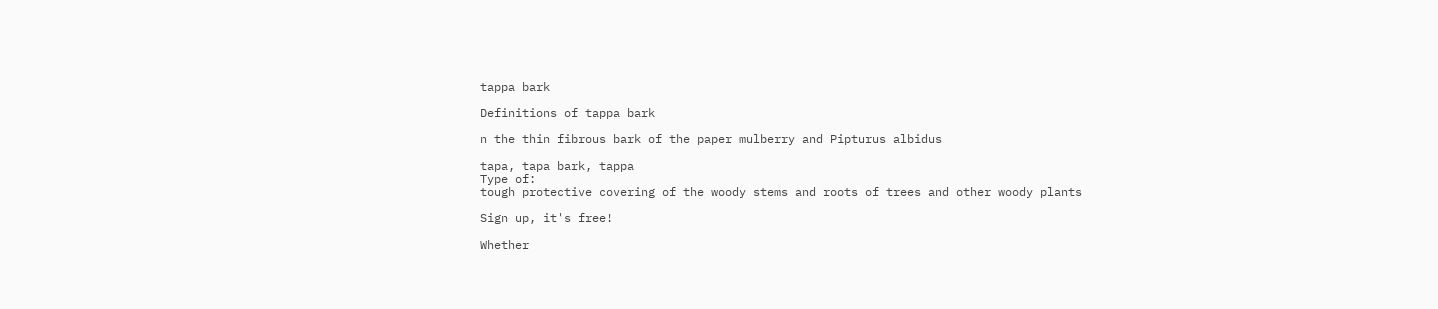tappa bark

Definitions of tappa bark

n the thin fibrous bark of the paper mulberry and Pipturus albidus

tapa, tapa bark, tappa
Type of:
tough protective covering of the woody stems and roots of trees and other woody plants

Sign up, it's free!

Whether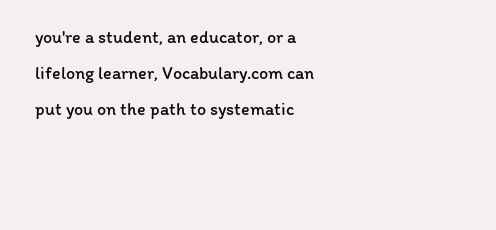you're a student, an educator, or a lifelong learner, Vocabulary.com can put you on the path to systematic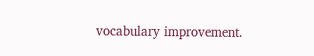vocabulary improvement.